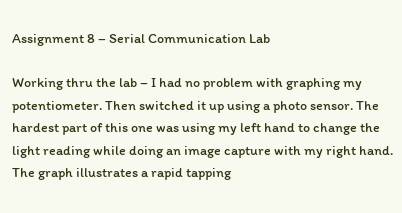Assignment 8 – Serial Communication Lab

Working thru the lab – I had no problem with graphing my potentiometer. Then switched it up using a photo sensor. The hardest part of this one was using my left hand to change the light reading while doing an image capture with my right hand. The graph illustrates a rapid tapping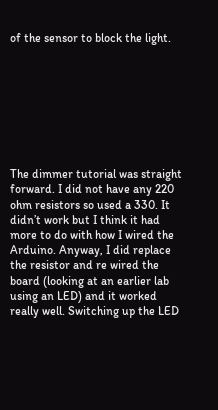of the sensor to block the light.








The dimmer tutorial was straight forward. I did not have any 220 ohm resistors so used a 330. It didn’t work but I think it had more to do with how I wired the Arduino. Anyway, I did replace the resistor and re wired the board (looking at an earlier lab using an LED) and it worked really well. Switching up the LED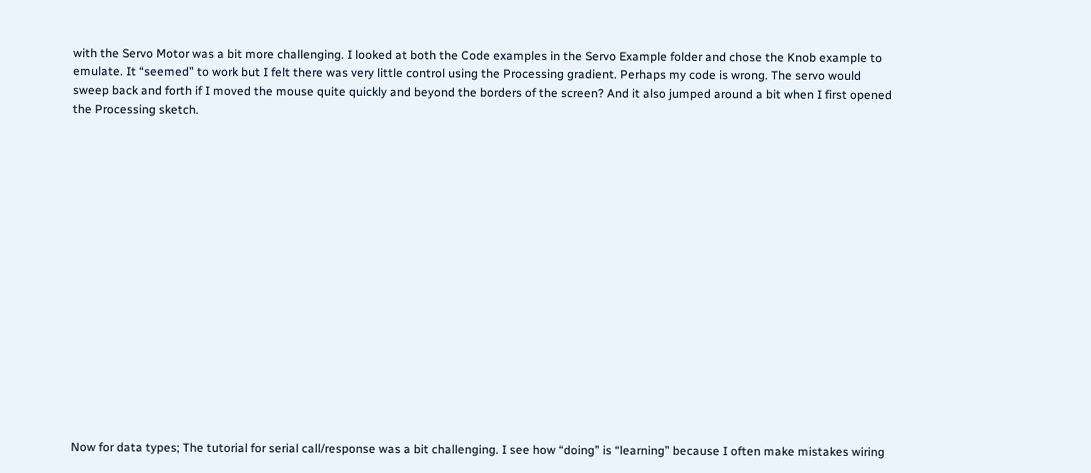with the Servo Motor was a bit more challenging. I looked at both the Code examples in the Servo Example folder and chose the Knob example to emulate. It “seemed” to work but I felt there was very little control using the Processing gradient. Perhaps my code is wrong. The servo would sweep back and forth if I moved the mouse quite quickly and beyond the borders of the screen? And it also jumped around a bit when I first opened the Processing sketch.

















Now for data types; The tutorial for serial call/response was a bit challenging. I see how “doing” is “learning” because I often make mistakes wiring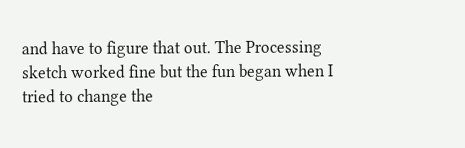and have to figure that out. The Processing sketch worked fine but the fun began when I tried to change the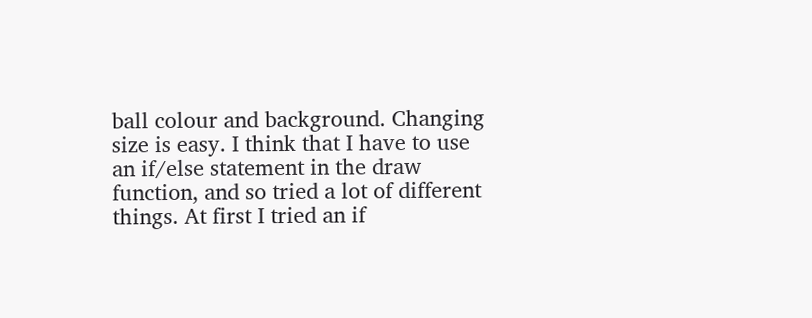ball colour and background. Changing size is easy. I think that I have to use an if/else statement in the draw function, and so tried a lot of different things. At first I tried an if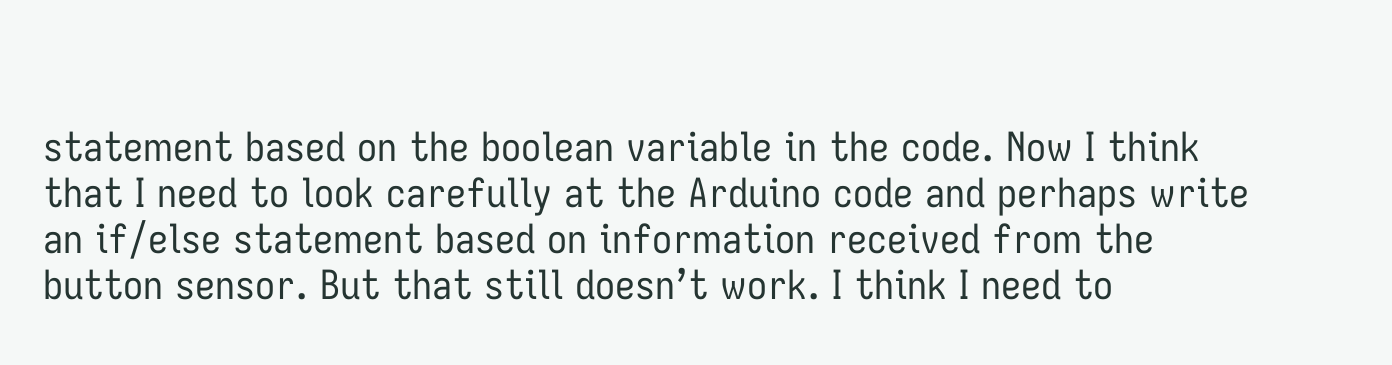statement based on the boolean variable in the code. Now I think that I need to look carefully at the Arduino code and perhaps write an if/else statement based on information received from the button sensor. But that still doesn’t work. I think I need to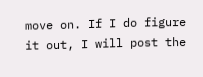move on. If I do figure it out, I will post the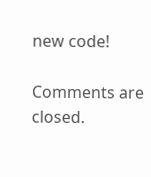new code!

Comments are closed.